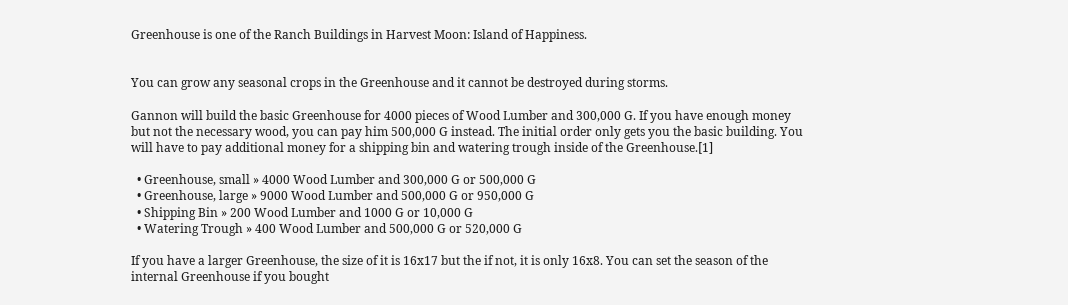Greenhouse is one of the Ranch Buildings in Harvest Moon: Island of Happiness.


You can grow any seasonal crops in the Greenhouse and it cannot be destroyed during storms.

Gannon will build the basic Greenhouse for 4000 pieces of Wood Lumber and 300,000 G. If you have enough money but not the necessary wood, you can pay him 500,000 G instead. The initial order only gets you the basic building. You will have to pay additional money for a shipping bin and watering trough inside of the Greenhouse.[1]

  • Greenhouse, small » 4000 Wood Lumber and 300,000 G or 500,000 G
  • Greenhouse, large » 9000 Wood Lumber and 500,000 G or 950,000 G
  • Shipping Bin » 200 Wood Lumber and 1000 G or 10,000 G
  • Watering Trough » 400 Wood Lumber and 500,000 G or 520,000 G

If you have a larger Greenhouse, the size of it is 16x17 but the if not, it is only 16x8. You can set the season of the internal Greenhouse if you bought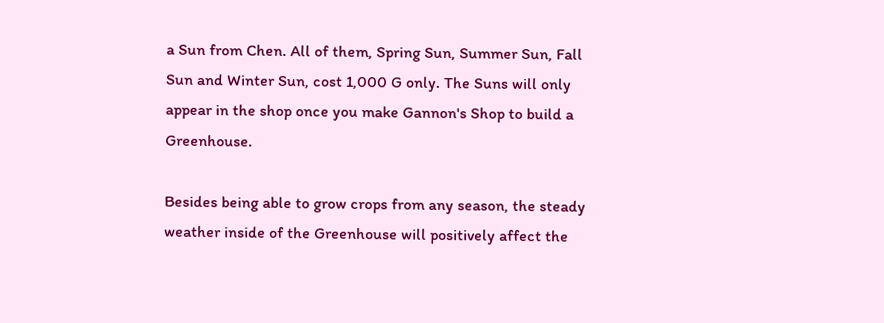a Sun from Chen. All of them, Spring Sun, Summer Sun, Fall Sun and Winter Sun, cost 1,000 G only. The Suns will only appear in the shop once you make Gannon's Shop to build a Greenhouse.

Besides being able to grow crops from any season, the steady weather inside of the Greenhouse will positively affect the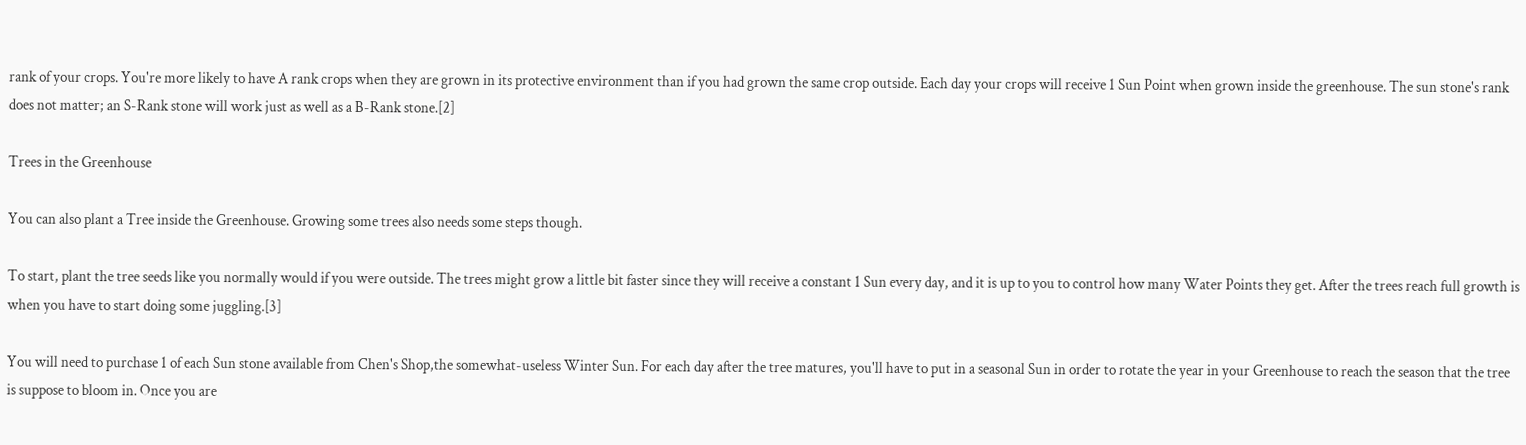rank of your crops. You're more likely to have A rank crops when they are grown in its protective environment than if you had grown the same crop outside. Each day your crops will receive 1 Sun Point when grown inside the greenhouse. The sun stone's rank does not matter; an S-Rank stone will work just as well as a B-Rank stone.[2]

Trees in the Greenhouse

You can also plant a Tree inside the Greenhouse. Growing some trees also needs some steps though.

To start, plant the tree seeds like you normally would if you were outside. The trees might grow a little bit faster since they will receive a constant 1 Sun every day, and it is up to you to control how many Water Points they get. After the trees reach full growth is when you have to start doing some juggling.[3]

You will need to purchase 1 of each Sun stone available from Chen's Shop,the somewhat-useless Winter Sun. For each day after the tree matures, you'll have to put in a seasonal Sun in order to rotate the year in your Greenhouse to reach the season that the tree is suppose to bloom in. Once you are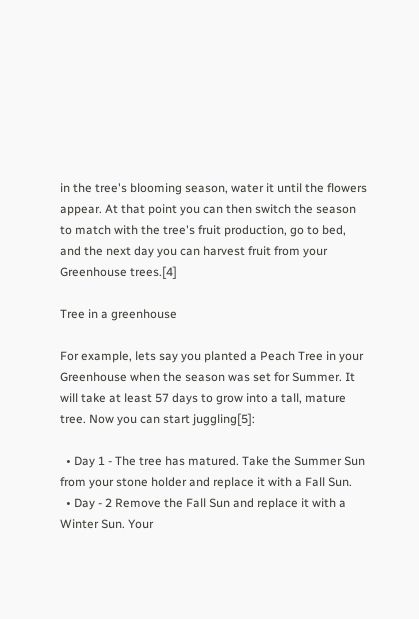in the tree's blooming season, water it until the flowers appear. At that point you can then switch the season to match with the tree's fruit production, go to bed, and the next day you can harvest fruit from your Greenhouse trees.[4]

Tree in a greenhouse

For example, lets say you planted a Peach Tree in your Greenhouse when the season was set for Summer. It will take at least 57 days to grow into a tall, mature tree. Now you can start juggling[5]:

  • Day 1 - The tree has matured. Take the Summer Sun from your stone holder and replace it with a Fall Sun.
  • Day - 2 Remove the Fall Sun and replace it with a Winter Sun. Your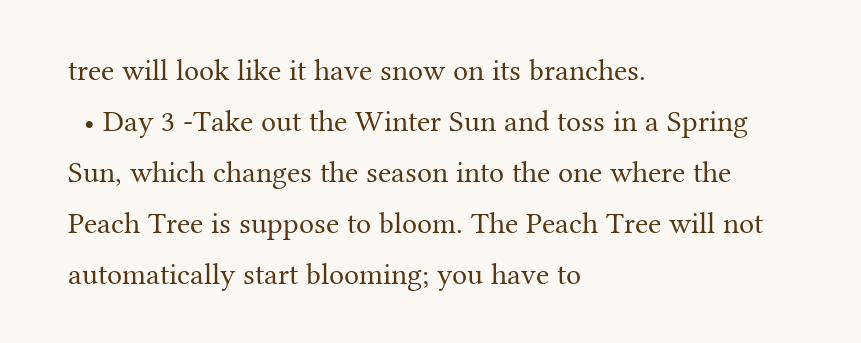tree will look like it have snow on its branches.
  • Day 3 -Take out the Winter Sun and toss in a Spring Sun, which changes the season into the one where the Peach Tree is suppose to bloom. The Peach Tree will not automatically start blooming; you have to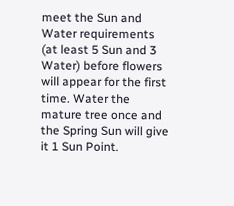meet the Sun and Water requirements (at least 5 Sun and 3 Water) before flowers will appear for the first time. Water the mature tree once and the Spring Sun will give it 1 Sun Point.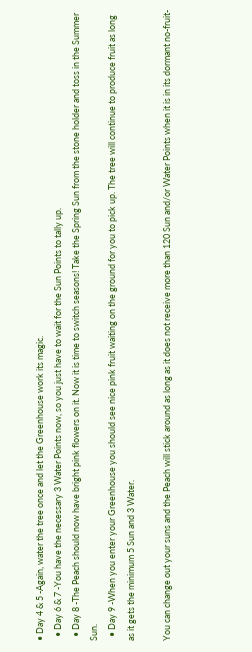• Day 4 & 5 -Again, water the tree once and let the Greenhouse work its magic.
  • Day 6 & 7 -You have the necessary 3 Water Points now, so you just have to wait for the Sun Points to tally up.
  • Day 8 -The Peach should now have bright pink flowers on it. Now it is time to switch seasons! Take the Spring Sun from the stone holder and toss in the Summer Sun.
  • Day 9 -When you enter your Greenhouse you should see nice pink fruit waiting on the ground for you to pick up. The tree will continue to produce fruit as long as it gets the minimum 5 Sun and 3 Water.

You can change out your suns and the Peach will stick around as long as it does not receive more than 120 Sun and/or Water Points when it is in its dormant no-fruit-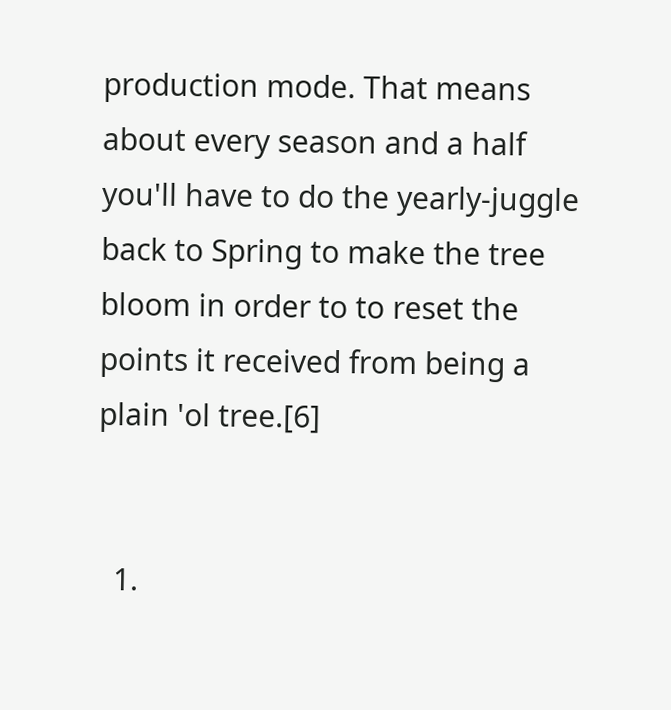production mode. That means about every season and a half you'll have to do the yearly-juggle back to Spring to make the tree bloom in order to to reset the points it received from being a plain 'ol tree.[6]


  1.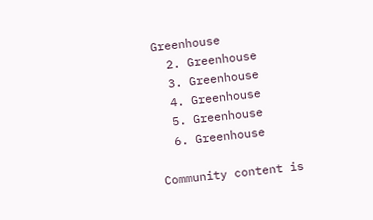Greenhouse
  2. Greenhouse
  3. Greenhouse
  4. Greenhouse
  5. Greenhouse
  6. Greenhouse

Community content is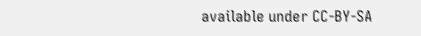available under CC-BY-SA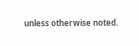unless otherwise noted.